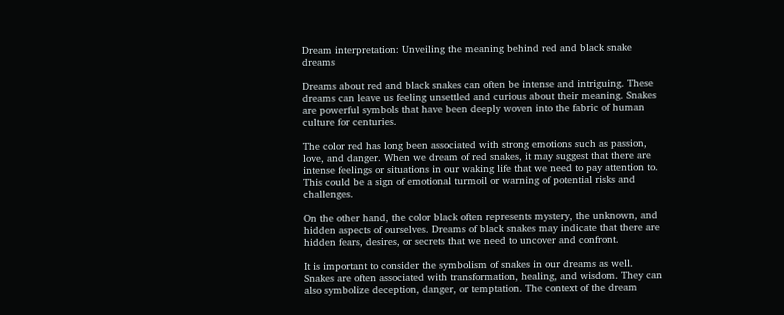Dream interpretation: Unveiling the meaning behind red and black snake dreams

Dreams about red and black snakes can often be intense and intriguing. These dreams can leave us feeling unsettled and curious about their meaning. Snakes are powerful symbols that have been deeply woven into the fabric of human culture for centuries.

The color red has long been associated with strong emotions such as passion, love, and danger. When we dream of red snakes, it may suggest that there are intense feelings or situations in our waking life that we need to pay attention to. This could be a sign of emotional turmoil or warning of potential risks and challenges.

On the other hand, the color black often represents mystery, the unknown, and hidden aspects of ourselves. Dreams of black snakes may indicate that there are hidden fears, desires, or secrets that we need to uncover and confront.

It is important to consider the symbolism of snakes in our dreams as well. Snakes are often associated with transformation, healing, and wisdom. They can also symbolize deception, danger, or temptation. The context of the dream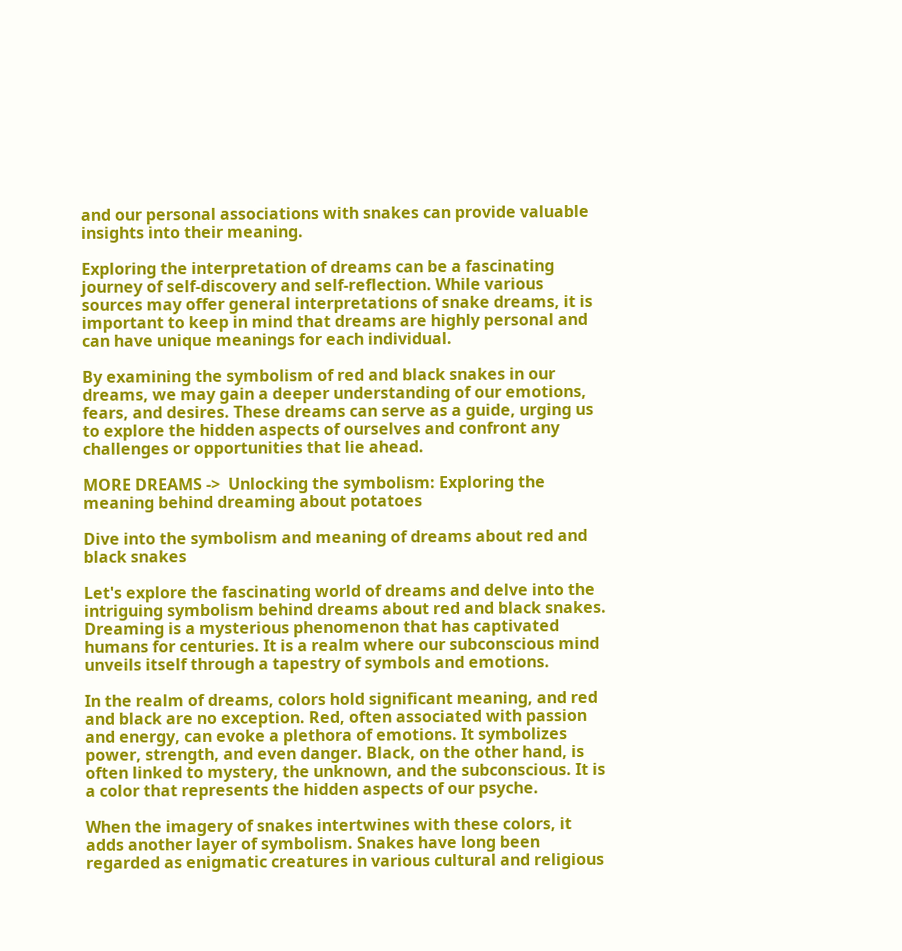and our personal associations with snakes can provide valuable insights into their meaning.

Exploring the interpretation of dreams can be a fascinating journey of self-discovery and self-reflection. While various sources may offer general interpretations of snake dreams, it is important to keep in mind that dreams are highly personal and can have unique meanings for each individual.

By examining the symbolism of red and black snakes in our dreams, we may gain a deeper understanding of our emotions, fears, and desires. These dreams can serve as a guide, urging us to explore the hidden aspects of ourselves and confront any challenges or opportunities that lie ahead.

MORE DREAMS ->  Unlocking the symbolism: Exploring the meaning behind dreaming about potatoes

Dive into the symbolism and meaning of dreams about red and black snakes

Let's explore the fascinating world of dreams and delve into the intriguing symbolism behind dreams about red and black snakes. Dreaming is a mysterious phenomenon that has captivated humans for centuries. It is a realm where our subconscious mind unveils itself through a tapestry of symbols and emotions.

In the realm of dreams, colors hold significant meaning, and red and black are no exception. Red, often associated with passion and energy, can evoke a plethora of emotions. It symbolizes power, strength, and even danger. Black, on the other hand, is often linked to mystery, the unknown, and the subconscious. It is a color that represents the hidden aspects of our psyche.

When the imagery of snakes intertwines with these colors, it adds another layer of symbolism. Snakes have long been regarded as enigmatic creatures in various cultural and religious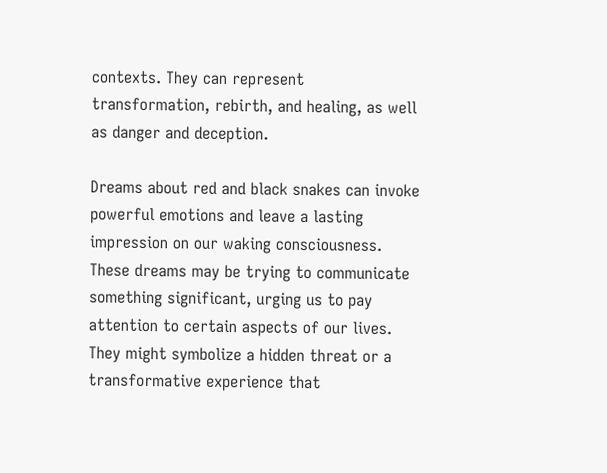contexts. They can represent transformation, rebirth, and healing, as well as danger and deception.

Dreams about red and black snakes can invoke powerful emotions and leave a lasting impression on our waking consciousness. These dreams may be trying to communicate something significant, urging us to pay attention to certain aspects of our lives. They might symbolize a hidden threat or a transformative experience that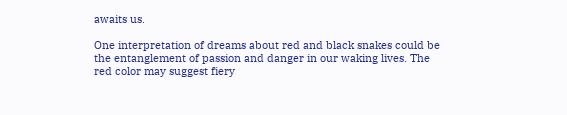awaits us.

One interpretation of dreams about red and black snakes could be the entanglement of passion and danger in our waking lives. The red color may suggest fiery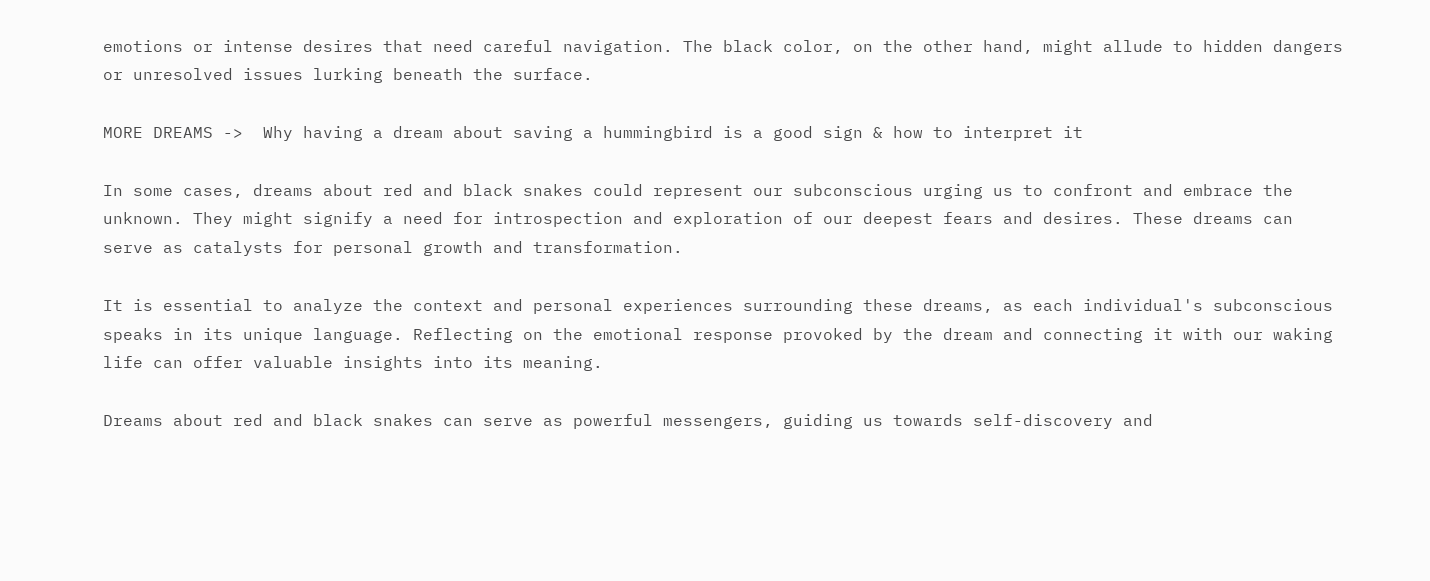emotions or intense desires that need careful navigation. The black color, on the other hand, might allude to hidden dangers or unresolved issues lurking beneath the surface.

MORE DREAMS ->  Why having a dream about saving a hummingbird is a good sign & how to interpret it

In some cases, dreams about red and black snakes could represent our subconscious urging us to confront and embrace the unknown. They might signify a need for introspection and exploration of our deepest fears and desires. These dreams can serve as catalysts for personal growth and transformation.

It is essential to analyze the context and personal experiences surrounding these dreams, as each individual's subconscious speaks in its unique language. Reflecting on the emotional response provoked by the dream and connecting it with our waking life can offer valuable insights into its meaning.

Dreams about red and black snakes can serve as powerful messengers, guiding us towards self-discovery and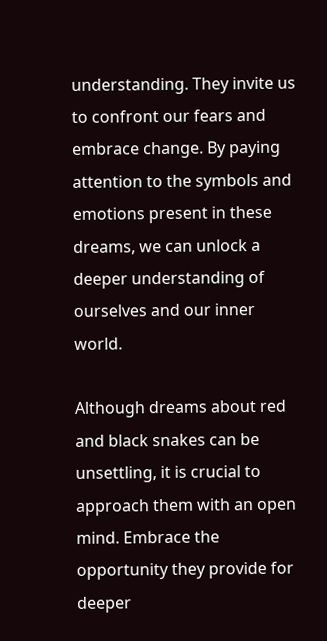understanding. They invite us to confront our fears and embrace change. By paying attention to the symbols and emotions present in these dreams, we can unlock a deeper understanding of ourselves and our inner world.

Although dreams about red and black snakes can be unsettling, it is crucial to approach them with an open mind. Embrace the opportunity they provide for deeper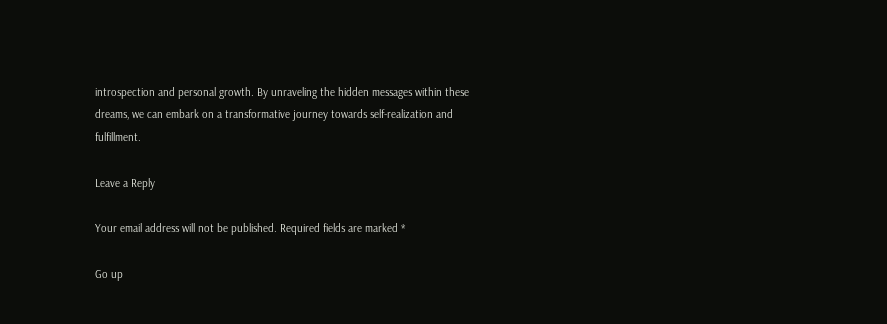introspection and personal growth. By unraveling the hidden messages within these dreams, we can embark on a transformative journey towards self-realization and fulfillment.

Leave a Reply

Your email address will not be published. Required fields are marked *

Go up